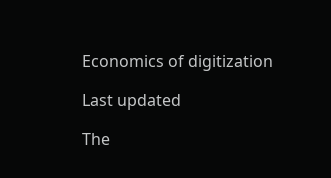Economics of digitization

Last updated

The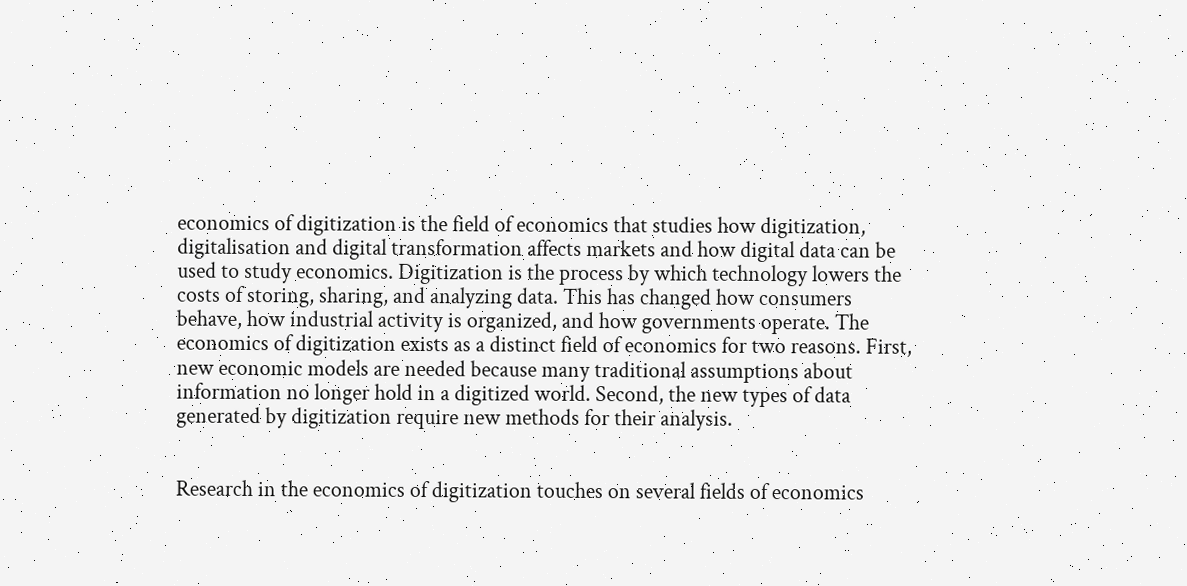economics of digitization is the field of economics that studies how digitization, digitalisation and digital transformation affects markets and how digital data can be used to study economics. Digitization is the process by which technology lowers the costs of storing, sharing, and analyzing data. This has changed how consumers behave, how industrial activity is organized, and how governments operate. The economics of digitization exists as a distinct field of economics for two reasons. First, new economic models are needed because many traditional assumptions about information no longer hold in a digitized world. Second, the new types of data generated by digitization require new methods for their analysis.


Research in the economics of digitization touches on several fields of economics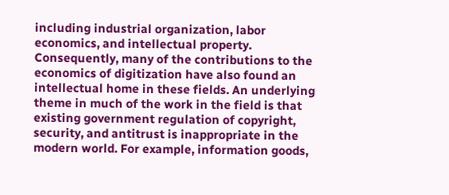including industrial organization, labor economics, and intellectual property. Consequently, many of the contributions to the economics of digitization have also found an intellectual home in these fields. An underlying theme in much of the work in the field is that existing government regulation of copyright, security, and antitrust is inappropriate in the modern world. For example, information goods,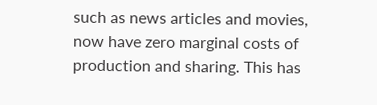such as news articles and movies, now have zero marginal costs of production and sharing. This has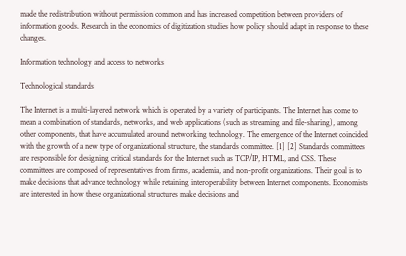made the redistribution without permission common and has increased competition between providers of information goods. Research in the economics of digitization studies how policy should adapt in response to these changes.

Information technology and access to networks

Technological standards

The Internet is a multi-layered network which is operated by a variety of participants. The Internet has come to mean a combination of standards, networks, and web applications (such as streaming and file-sharing), among other components, that have accumulated around networking technology. The emergence of the Internet coincided with the growth of a new type of organizational structure, the standards committee. [1] [2] Standards committees are responsible for designing critical standards for the Internet such as TCP/IP, HTML, and CSS. These committees are composed of representatives from firms, academia, and non-profit organizations. Their goal is to make decisions that advance technology while retaining interoperability between Internet components. Economists are interested in how these organizational structures make decisions and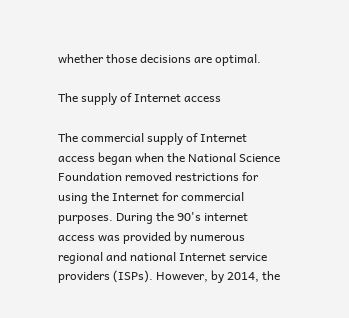whether those decisions are optimal.

The supply of Internet access

The commercial supply of Internet access began when the National Science Foundation removed restrictions for using the Internet for commercial purposes. During the 90's internet access was provided by numerous regional and national Internet service providers (ISPs). However, by 2014, the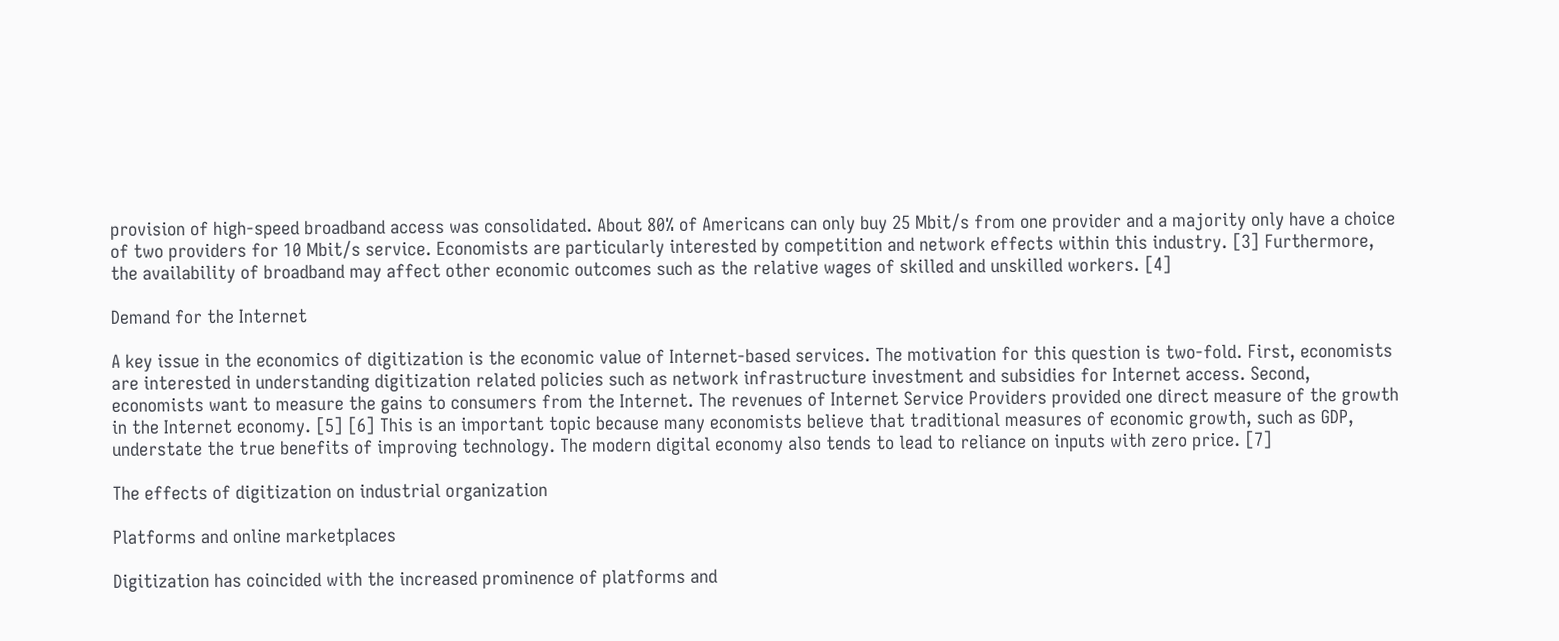provision of high-speed broadband access was consolidated. About 80% of Americans can only buy 25 Mbit/s from one provider and a majority only have a choice of two providers for 10 Mbit/s service. Economists are particularly interested by competition and network effects within this industry. [3] Furthermore, the availability of broadband may affect other economic outcomes such as the relative wages of skilled and unskilled workers. [4]

Demand for the Internet

A key issue in the economics of digitization is the economic value of Internet-based services. The motivation for this question is two-fold. First, economists are interested in understanding digitization related policies such as network infrastructure investment and subsidies for Internet access. Second, economists want to measure the gains to consumers from the Internet. The revenues of Internet Service Providers provided one direct measure of the growth in the Internet economy. [5] [6] This is an important topic because many economists believe that traditional measures of economic growth, such as GDP, understate the true benefits of improving technology. The modern digital economy also tends to lead to reliance on inputs with zero price. [7]

The effects of digitization on industrial organization

Platforms and online marketplaces

Digitization has coincided with the increased prominence of platforms and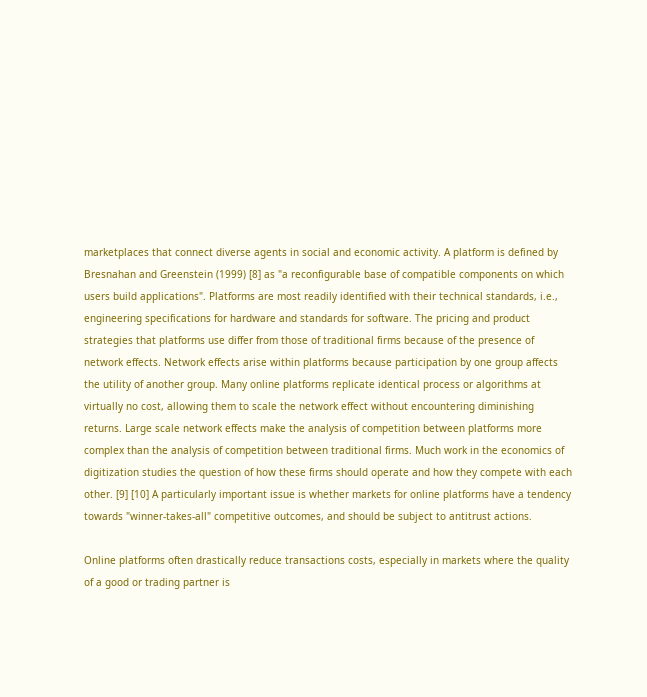marketplaces that connect diverse agents in social and economic activity. A platform is defined by Bresnahan and Greenstein (1999) [8] as "a reconfigurable base of compatible components on which users build applications". Platforms are most readily identified with their technical standards, i.e., engineering specifications for hardware and standards for software. The pricing and product strategies that platforms use differ from those of traditional firms because of the presence of network effects. Network effects arise within platforms because participation by one group affects the utility of another group. Many online platforms replicate identical process or algorithms at virtually no cost, allowing them to scale the network effect without encountering diminishing returns. Large scale network effects make the analysis of competition between platforms more complex than the analysis of competition between traditional firms. Much work in the economics of digitization studies the question of how these firms should operate and how they compete with each other. [9] [10] A particularly important issue is whether markets for online platforms have a tendency towards "winner-takes-all" competitive outcomes, and should be subject to antitrust actions.

Online platforms often drastically reduce transactions costs, especially in markets where the quality of a good or trading partner is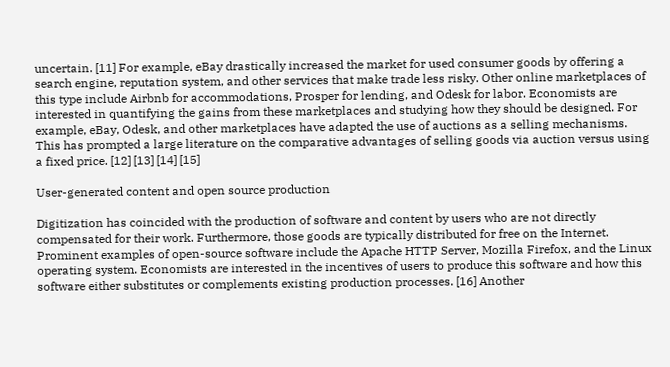uncertain. [11] For example, eBay drastically increased the market for used consumer goods by offering a search engine, reputation system, and other services that make trade less risky. Other online marketplaces of this type include Airbnb for accommodations, Prosper for lending, and Odesk for labor. Economists are interested in quantifying the gains from these marketplaces and studying how they should be designed. For example, eBay, Odesk, and other marketplaces have adapted the use of auctions as a selling mechanisms. This has prompted a large literature on the comparative advantages of selling goods via auction versus using a fixed price. [12] [13] [14] [15]

User-generated content and open source production

Digitization has coincided with the production of software and content by users who are not directly compensated for their work. Furthermore, those goods are typically distributed for free on the Internet. Prominent examples of open-source software include the Apache HTTP Server, Mozilla Firefox, and the Linux operating system. Economists are interested in the incentives of users to produce this software and how this software either substitutes or complements existing production processes. [16] Another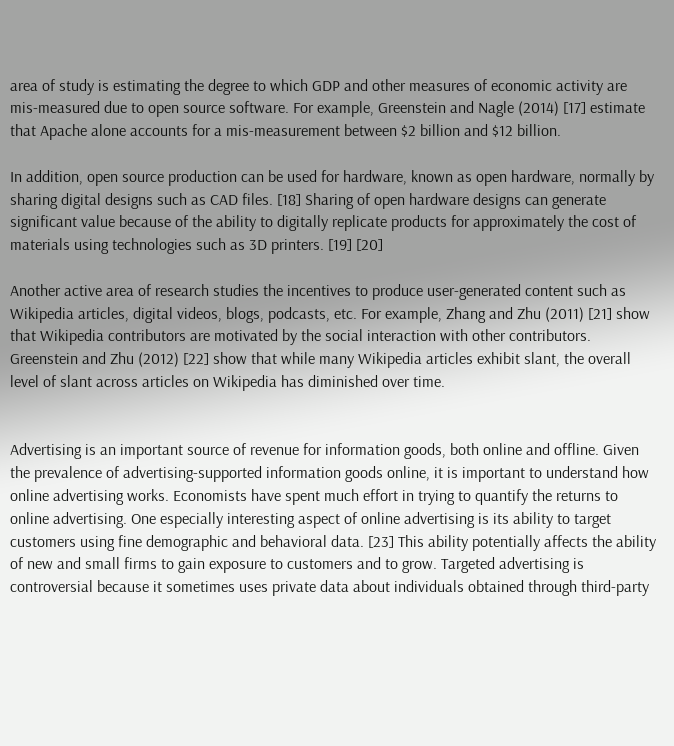area of study is estimating the degree to which GDP and other measures of economic activity are mis-measured due to open source software. For example, Greenstein and Nagle (2014) [17] estimate that Apache alone accounts for a mis-measurement between $2 billion and $12 billion.

In addition, open source production can be used for hardware, known as open hardware, normally by sharing digital designs such as CAD files. [18] Sharing of open hardware designs can generate significant value because of the ability to digitally replicate products for approximately the cost of materials using technologies such as 3D printers. [19] [20]

Another active area of research studies the incentives to produce user-generated content such as Wikipedia articles, digital videos, blogs, podcasts, etc. For example, Zhang and Zhu (2011) [21] show that Wikipedia contributors are motivated by the social interaction with other contributors. Greenstein and Zhu (2012) [22] show that while many Wikipedia articles exhibit slant, the overall level of slant across articles on Wikipedia has diminished over time.


Advertising is an important source of revenue for information goods, both online and offline. Given the prevalence of advertising-supported information goods online, it is important to understand how online advertising works. Economists have spent much effort in trying to quantify the returns to online advertising. One especially interesting aspect of online advertising is its ability to target customers using fine demographic and behavioral data. [23] This ability potentially affects the ability of new and small firms to gain exposure to customers and to grow. Targeted advertising is controversial because it sometimes uses private data about individuals obtained through third-party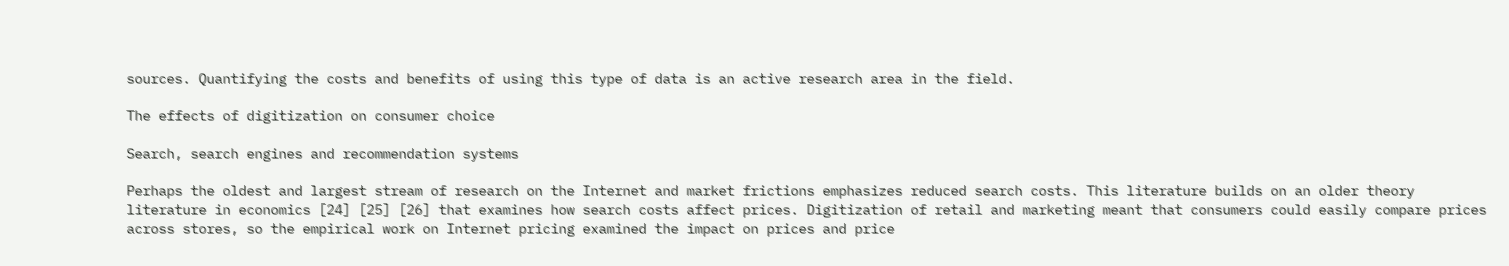sources. Quantifying the costs and benefits of using this type of data is an active research area in the field.

The effects of digitization on consumer choice

Search, search engines and recommendation systems

Perhaps the oldest and largest stream of research on the Internet and market frictions emphasizes reduced search costs. This literature builds on an older theory literature in economics [24] [25] [26] that examines how search costs affect prices. Digitization of retail and marketing meant that consumers could easily compare prices across stores, so the empirical work on Internet pricing examined the impact on prices and price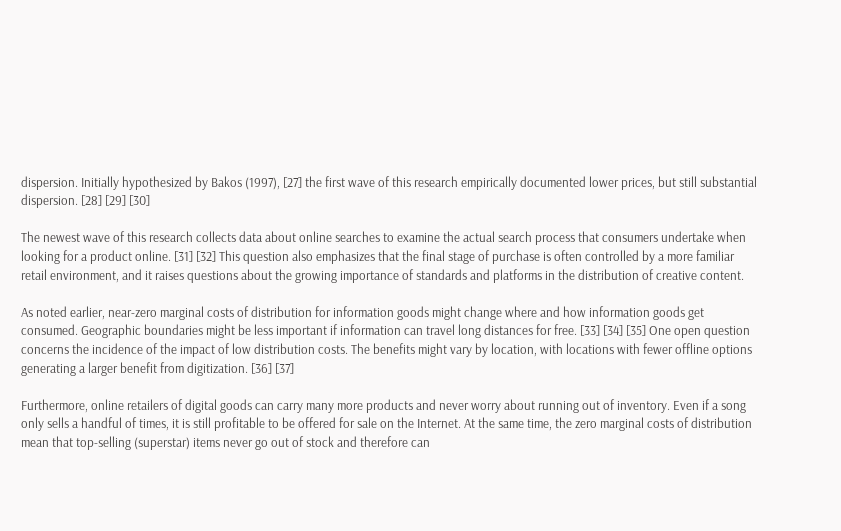dispersion. Initially hypothesized by Bakos (1997), [27] the first wave of this research empirically documented lower prices, but still substantial dispersion. [28] [29] [30]

The newest wave of this research collects data about online searches to examine the actual search process that consumers undertake when looking for a product online. [31] [32] This question also emphasizes that the final stage of purchase is often controlled by a more familiar retail environment, and it raises questions about the growing importance of standards and platforms in the distribution of creative content.

As noted earlier, near-zero marginal costs of distribution for information goods might change where and how information goods get consumed. Geographic boundaries might be less important if information can travel long distances for free. [33] [34] [35] One open question concerns the incidence of the impact of low distribution costs. The benefits might vary by location, with locations with fewer offline options generating a larger benefit from digitization. [36] [37]

Furthermore, online retailers of digital goods can carry many more products and never worry about running out of inventory. Even if a song only sells a handful of times, it is still profitable to be offered for sale on the Internet. At the same time, the zero marginal costs of distribution mean that top-selling (superstar) items never go out of stock and therefore can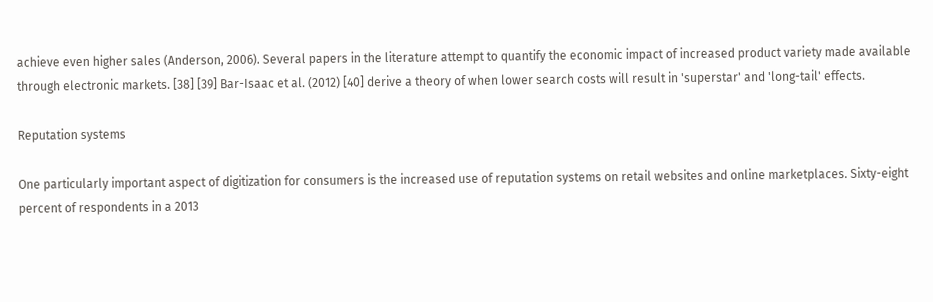achieve even higher sales (Anderson, 2006). Several papers in the literature attempt to quantify the economic impact of increased product variety made available through electronic markets. [38] [39] Bar-Isaac et al. (2012) [40] derive a theory of when lower search costs will result in 'superstar' and 'long-tail' effects.

Reputation systems

One particularly important aspect of digitization for consumers is the increased use of reputation systems on retail websites and online marketplaces. Sixty-eight percent of respondents in a 2013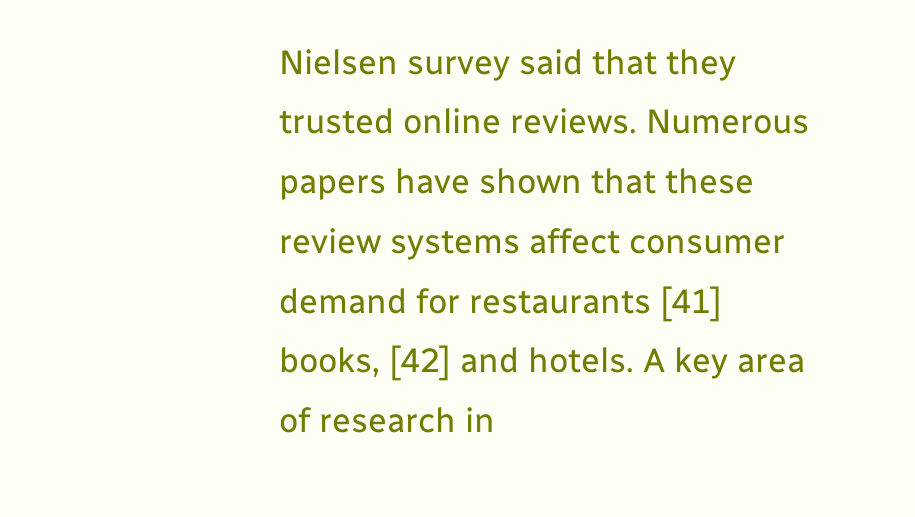Nielsen survey said that they trusted online reviews. Numerous papers have shown that these review systems affect consumer demand for restaurants [41] books, [42] and hotels. A key area of research in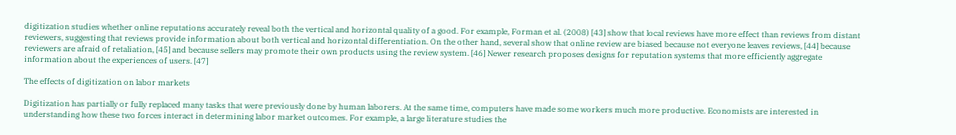digitization studies whether online reputations accurately reveal both the vertical and horizontal quality of a good. For example, Forman et al. (2008) [43] show that local reviews have more effect than reviews from distant reviewers, suggesting that reviews provide information about both vertical and horizontal differentiation. On the other hand, several show that online review are biased because not everyone leaves reviews, [44] because reviewers are afraid of retaliation, [45] and because sellers may promote their own products using the review system. [46] Newer research proposes designs for reputation systems that more efficiently aggregate information about the experiences of users. [47]

The effects of digitization on labor markets

Digitization has partially or fully replaced many tasks that were previously done by human laborers. At the same time, computers have made some workers much more productive. Economists are interested in understanding how these two forces interact in determining labor market outcomes. For example, a large literature studies the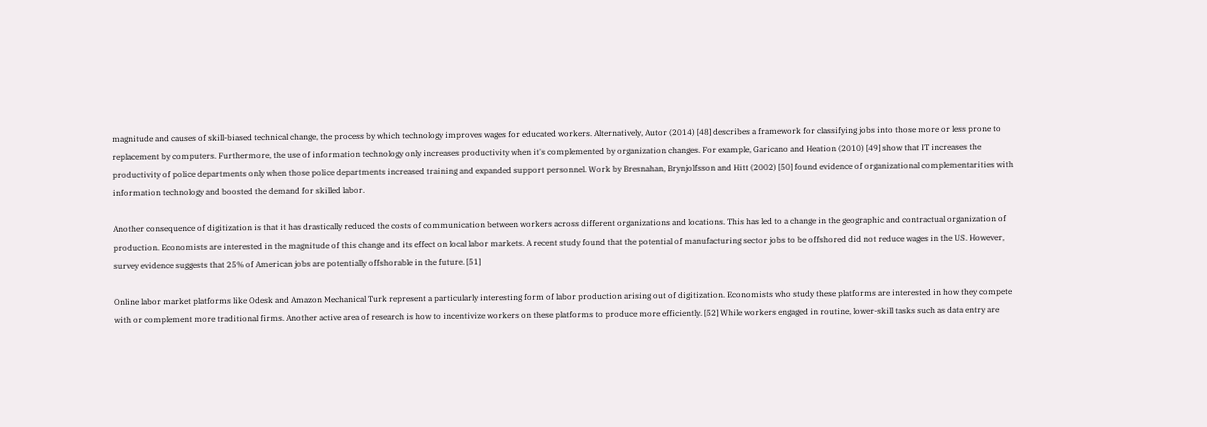magnitude and causes of skill-biased technical change, the process by which technology improves wages for educated workers. Alternatively, Autor (2014) [48] describes a framework for classifying jobs into those more or less prone to replacement by computers. Furthermore, the use of information technology only increases productivity when it's complemented by organization changes. For example, Garicano and Heation (2010) [49] show that IT increases the productivity of police departments only when those police departments increased training and expanded support personnel. Work by Bresnahan, Brynjolfsson and Hitt (2002) [50] found evidence of organizational complementarities with information technology and boosted the demand for skilled labor.

Another consequence of digitization is that it has drastically reduced the costs of communication between workers across different organizations and locations. This has led to a change in the geographic and contractual organization of production. Economists are interested in the magnitude of this change and its effect on local labor markets. A recent study found that the potential of manufacturing sector jobs to be offshored did not reduce wages in the US. However, survey evidence suggests that 25% of American jobs are potentially offshorable in the future. [51]

Online labor market platforms like Odesk and Amazon Mechanical Turk represent a particularly interesting form of labor production arising out of digitization. Economists who study these platforms are interested in how they compete with or complement more traditional firms. Another active area of research is how to incentivize workers on these platforms to produce more efficiently. [52] While workers engaged in routine, lower-skill tasks such as data entry are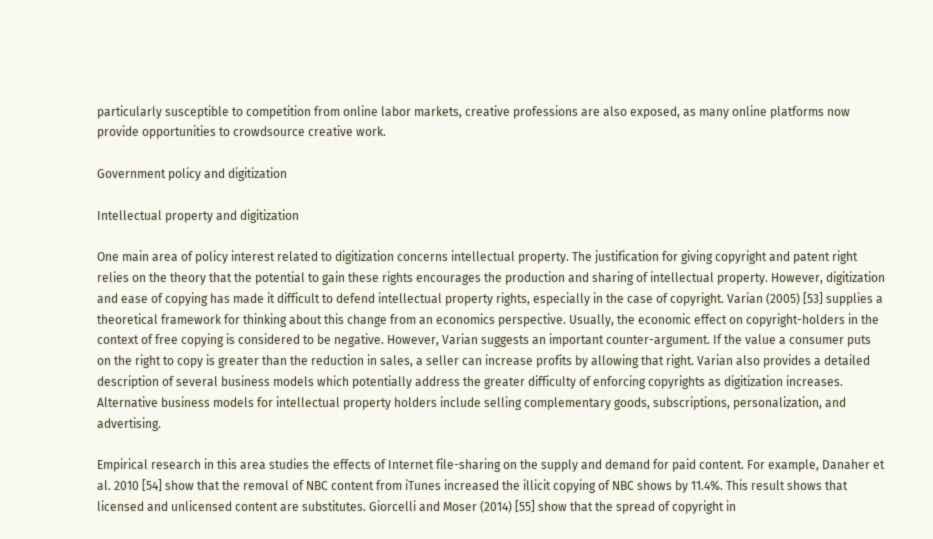particularly susceptible to competition from online labor markets, creative professions are also exposed, as many online platforms now provide opportunities to crowdsource creative work.

Government policy and digitization

Intellectual property and digitization

One main area of policy interest related to digitization concerns intellectual property. The justification for giving copyright and patent right relies on the theory that the potential to gain these rights encourages the production and sharing of intellectual property. However, digitization and ease of copying has made it difficult to defend intellectual property rights, especially in the case of copyright. Varian (2005) [53] supplies a theoretical framework for thinking about this change from an economics perspective. Usually, the economic effect on copyright-holders in the context of free copying is considered to be negative. However, Varian suggests an important counter-argument. If the value a consumer puts on the right to copy is greater than the reduction in sales, a seller can increase profits by allowing that right. Varian also provides a detailed description of several business models which potentially address the greater difficulty of enforcing copyrights as digitization increases. Alternative business models for intellectual property holders include selling complementary goods, subscriptions, personalization, and advertising.

Empirical research in this area studies the effects of Internet file-sharing on the supply and demand for paid content. For example, Danaher et al. 2010 [54] show that the removal of NBC content from iTunes increased the illicit copying of NBC shows by 11.4%. This result shows that licensed and unlicensed content are substitutes. Giorcelli and Moser (2014) [55] show that the spread of copyright in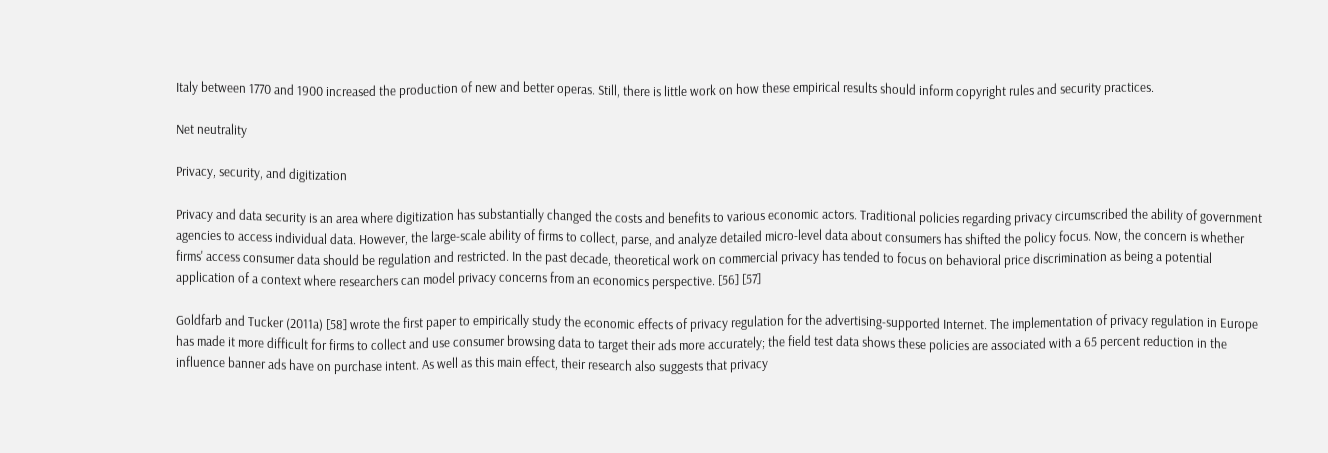Italy between 1770 and 1900 increased the production of new and better operas. Still, there is little work on how these empirical results should inform copyright rules and security practices.

Net neutrality

Privacy, security, and digitization

Privacy and data security is an area where digitization has substantially changed the costs and benefits to various economic actors. Traditional policies regarding privacy circumscribed the ability of government agencies to access individual data. However, the large-scale ability of firms to collect, parse, and analyze detailed micro-level data about consumers has shifted the policy focus. Now, the concern is whether firms' access consumer data should be regulation and restricted. In the past decade, theoretical work on commercial privacy has tended to focus on behavioral price discrimination as being a potential application of a context where researchers can model privacy concerns from an economics perspective. [56] [57]

Goldfarb and Tucker (2011a) [58] wrote the first paper to empirically study the economic effects of privacy regulation for the advertising-supported Internet. The implementation of privacy regulation in Europe has made it more difficult for firms to collect and use consumer browsing data to target their ads more accurately; the field test data shows these policies are associated with a 65 percent reduction in the influence banner ads have on purchase intent. As well as this main effect, their research also suggests that privacy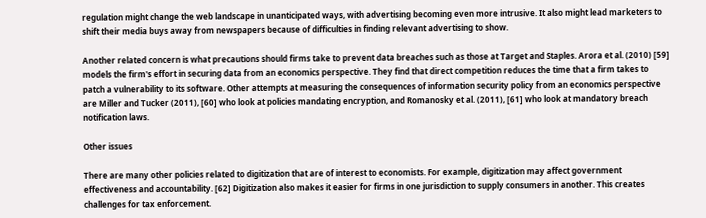regulation might change the web landscape in unanticipated ways, with advertising becoming even more intrusive. It also might lead marketers to shift their media buys away from newspapers because of difficulties in finding relevant advertising to show.

Another related concern is what precautions should firms take to prevent data breaches such as those at Target and Staples. Arora et al. (2010) [59] models the firm's effort in securing data from an economics perspective. They find that direct competition reduces the time that a firm takes to patch a vulnerability to its software. Other attempts at measuring the consequences of information security policy from an economics perspective are Miller and Tucker (2011), [60] who look at policies mandating encryption, and Romanosky et al. (2011), [61] who look at mandatory breach notification laws.

Other issues

There are many other policies related to digitization that are of interest to economists. For example, digitization may affect government effectiveness and accountability. [62] Digitization also makes it easier for firms in one jurisdiction to supply consumers in another. This creates challenges for tax enforcement.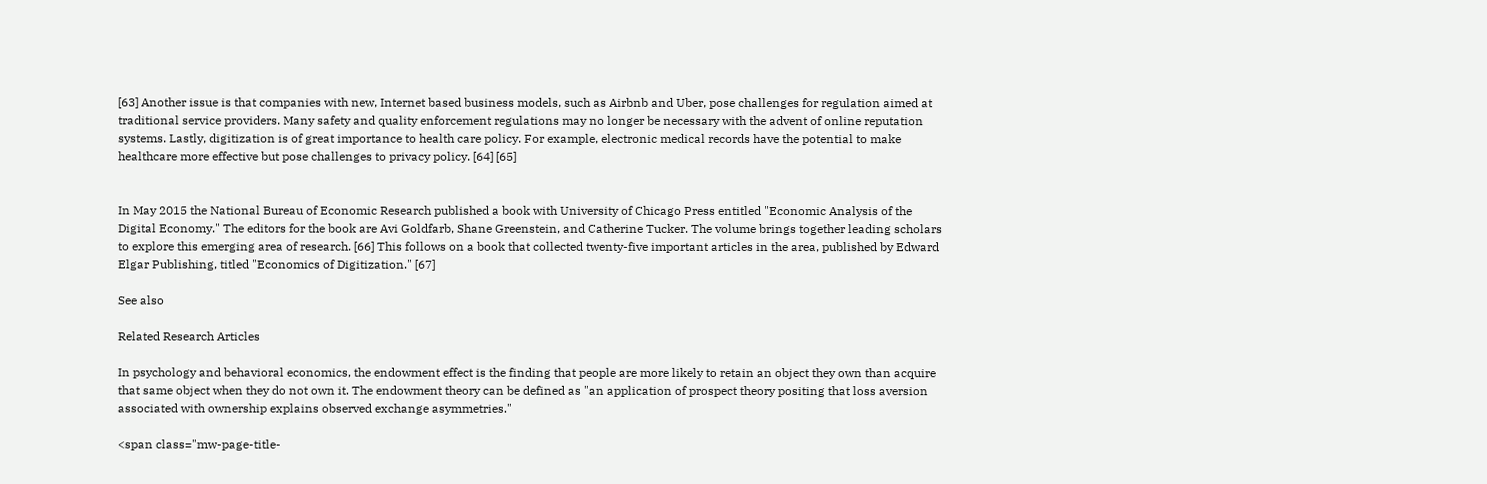[63] Another issue is that companies with new, Internet based business models, such as Airbnb and Uber, pose challenges for regulation aimed at traditional service providers. Many safety and quality enforcement regulations may no longer be necessary with the advent of online reputation systems. Lastly, digitization is of great importance to health care policy. For example, electronic medical records have the potential to make healthcare more effective but pose challenges to privacy policy. [64] [65]


In May 2015 the National Bureau of Economic Research published a book with University of Chicago Press entitled "Economic Analysis of the Digital Economy." The editors for the book are Avi Goldfarb, Shane Greenstein, and Catherine Tucker. The volume brings together leading scholars to explore this emerging area of research. [66] This follows on a book that collected twenty-five important articles in the area, published by Edward Elgar Publishing, titled "Economics of Digitization." [67]

See also

Related Research Articles

In psychology and behavioral economics, the endowment effect is the finding that people are more likely to retain an object they own than acquire that same object when they do not own it. The endowment theory can be defined as "an application of prospect theory positing that loss aversion associated with ownership explains observed exchange asymmetries."

<span class="mw-page-title-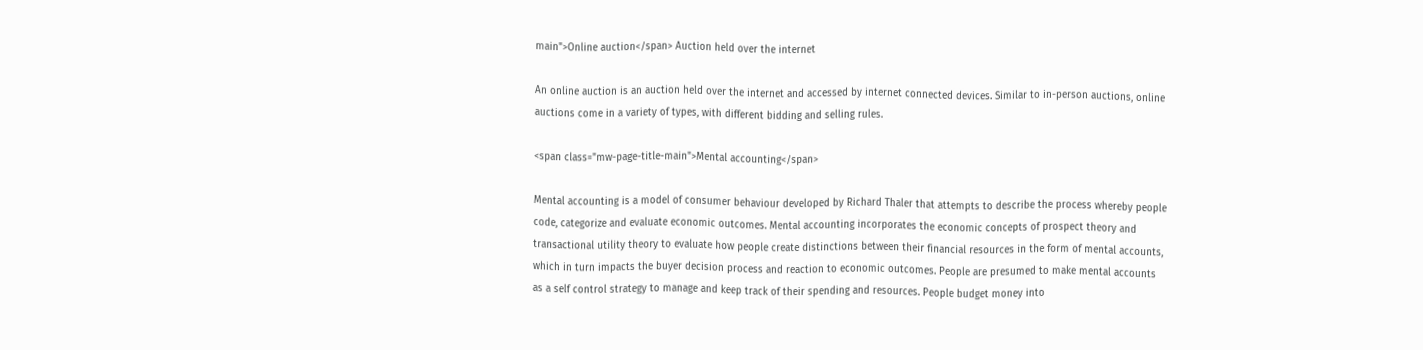main">Online auction</span> Auction held over the internet

An online auction is an auction held over the internet and accessed by internet connected devices. Similar to in-person auctions, online auctions come in a variety of types, with different bidding and selling rules.

<span class="mw-page-title-main">Mental accounting</span>

Mental accounting is a model of consumer behaviour developed by Richard Thaler that attempts to describe the process whereby people code, categorize and evaluate economic outcomes. Mental accounting incorporates the economic concepts of prospect theory and transactional utility theory to evaluate how people create distinctions between their financial resources in the form of mental accounts, which in turn impacts the buyer decision process and reaction to economic outcomes. People are presumed to make mental accounts as a self control strategy to manage and keep track of their spending and resources. People budget money into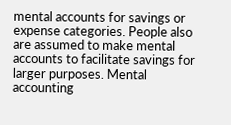mental accounts for savings or expense categories. People also are assumed to make mental accounts to facilitate savings for larger purposes. Mental accounting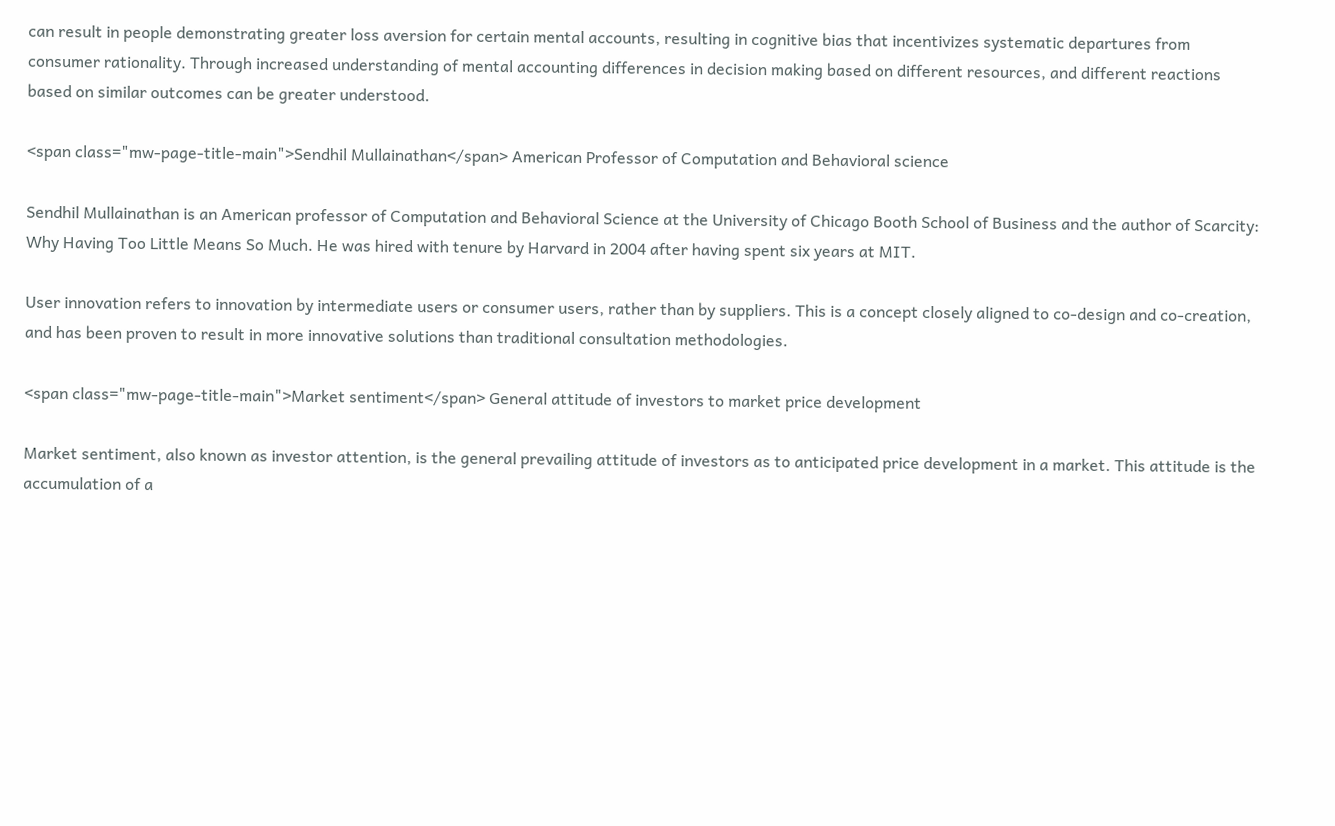can result in people demonstrating greater loss aversion for certain mental accounts, resulting in cognitive bias that incentivizes systematic departures from consumer rationality. Through increased understanding of mental accounting differences in decision making based on different resources, and different reactions based on similar outcomes can be greater understood.

<span class="mw-page-title-main">Sendhil Mullainathan</span> American Professor of Computation and Behavioral science

Sendhil Mullainathan is an American professor of Computation and Behavioral Science at the University of Chicago Booth School of Business and the author of Scarcity: Why Having Too Little Means So Much. He was hired with tenure by Harvard in 2004 after having spent six years at MIT.

User innovation refers to innovation by intermediate users or consumer users, rather than by suppliers. This is a concept closely aligned to co-design and co-creation, and has been proven to result in more innovative solutions than traditional consultation methodologies.

<span class="mw-page-title-main">Market sentiment</span> General attitude of investors to market price development

Market sentiment, also known as investor attention, is the general prevailing attitude of investors as to anticipated price development in a market. This attitude is the accumulation of a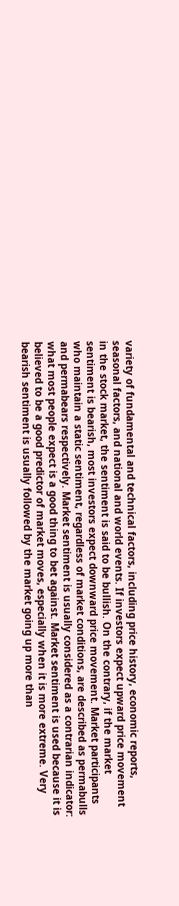variety of fundamental and technical factors, including price history, economic reports, seasonal factors, and national and world events. If investors expect upward price movement in the stock market, the sentiment is said to be bullish. On the contrary, if the market sentiment is bearish, most investors expect downward price movement. Market participants who maintain a static sentiment, regardless of market conditions, are described as permabulls and permabears respectively. Market sentiment is usually considered as a contrarian indicator: what most people expect is a good thing to bet against. Market sentiment is used because it is believed to be a good predictor of market moves, especially when it is more extreme. Very bearish sentiment is usually followed by the market going up more than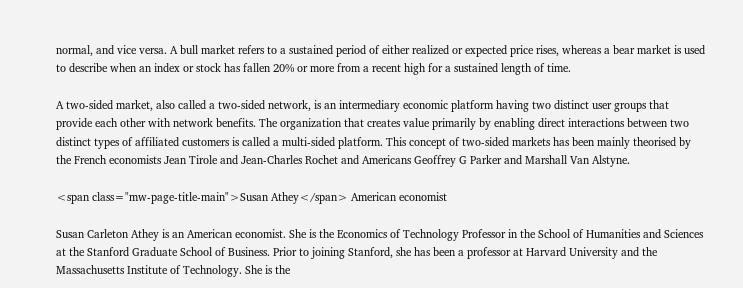normal, and vice versa. A bull market refers to a sustained period of either realized or expected price rises, whereas a bear market is used to describe when an index or stock has fallen 20% or more from a recent high for a sustained length of time.

A two-sided market, also called a two-sided network, is an intermediary economic platform having two distinct user groups that provide each other with network benefits. The organization that creates value primarily by enabling direct interactions between two distinct types of affiliated customers is called a multi-sided platform. This concept of two-sided markets has been mainly theorised by the French economists Jean Tirole and Jean-Charles Rochet and Americans Geoffrey G Parker and Marshall Van Alstyne.

<span class="mw-page-title-main">Susan Athey</span> American economist

Susan Carleton Athey is an American economist. She is the Economics of Technology Professor in the School of Humanities and Sciences at the Stanford Graduate School of Business. Prior to joining Stanford, she has been a professor at Harvard University and the Massachusetts Institute of Technology. She is the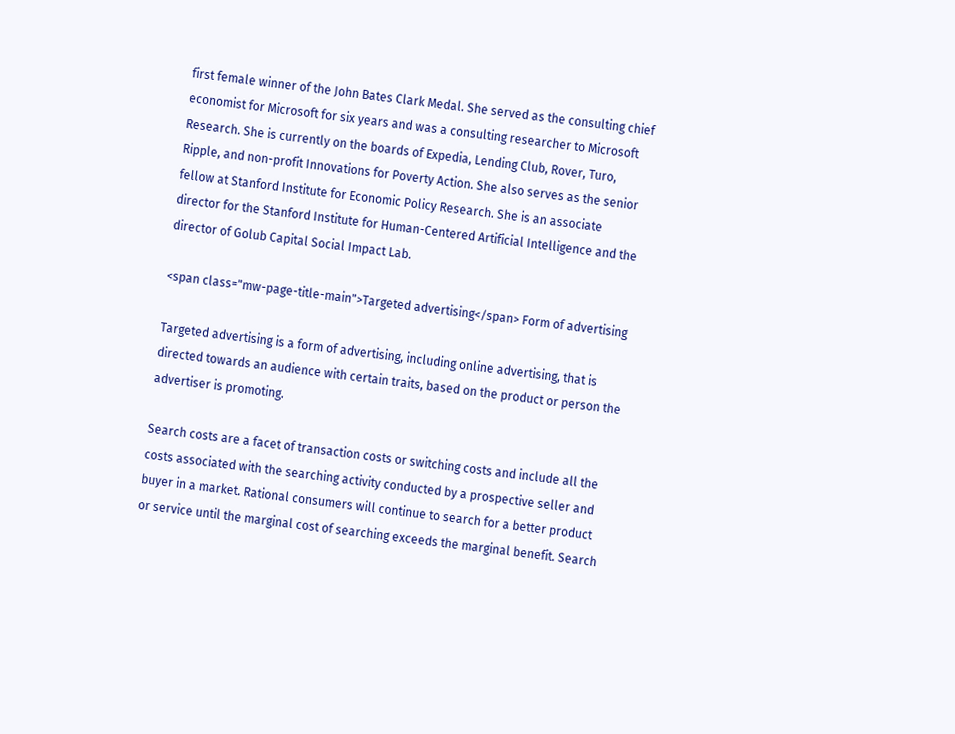first female winner of the John Bates Clark Medal. She served as the consulting chief economist for Microsoft for six years and was a consulting researcher to Microsoft Research. She is currently on the boards of Expedia, Lending Club, Rover, Turo, Ripple, and non-profit Innovations for Poverty Action. She also serves as the senior fellow at Stanford Institute for Economic Policy Research. She is an associate director for the Stanford Institute for Human-Centered Artificial Intelligence and the director of Golub Capital Social Impact Lab.

<span class="mw-page-title-main">Targeted advertising</span> Form of advertising

Targeted advertising is a form of advertising, including online advertising, that is directed towards an audience with certain traits, based on the product or person the advertiser is promoting.

Search costs are a facet of transaction costs or switching costs and include all the costs associated with the searching activity conducted by a prospective seller and buyer in a market. Rational consumers will continue to search for a better product or service until the marginal cost of searching exceeds the marginal benefit. Search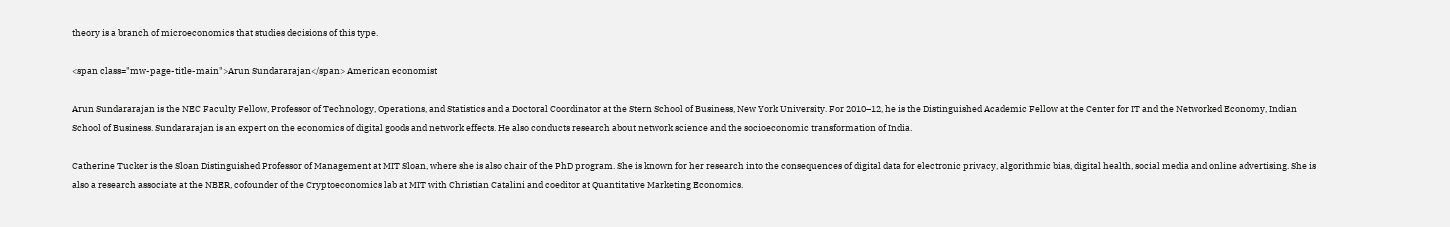theory is a branch of microeconomics that studies decisions of this type.

<span class="mw-page-title-main">Arun Sundararajan</span> American economist

Arun Sundararajan is the NEC Faculty Fellow, Professor of Technology, Operations, and Statistics and a Doctoral Coordinator at the Stern School of Business, New York University. For 2010–12, he is the Distinguished Academic Fellow at the Center for IT and the Networked Economy, Indian School of Business. Sundararajan is an expert on the economics of digital goods and network effects. He also conducts research about network science and the socioeconomic transformation of India.

Catherine Tucker is the Sloan Distinguished Professor of Management at MIT Sloan, where she is also chair of the PhD program. She is known for her research into the consequences of digital data for electronic privacy, algorithmic bias, digital health, social media and online advertising. She is also a research associate at the NBER, cofounder of the Cryptoeconomics lab at MIT with Christian Catalini and coeditor at Quantitative Marketing Economics.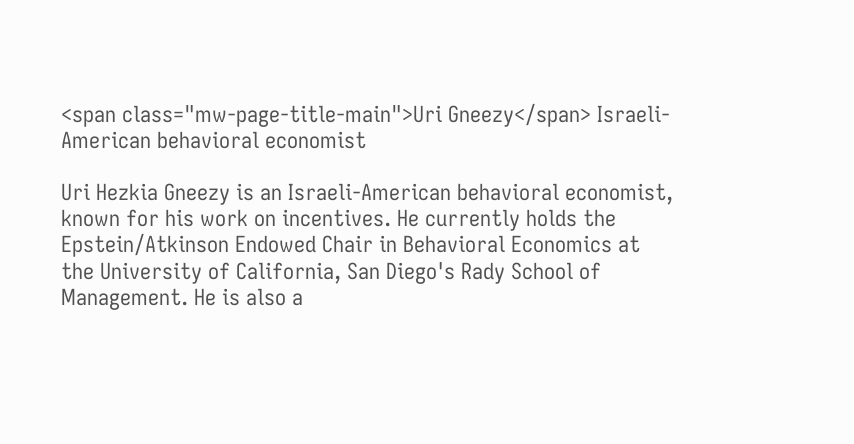<span class="mw-page-title-main">Uri Gneezy</span> Israeli-American behavioral economist

Uri Hezkia Gneezy is an Israeli-American behavioral economist, known for his work on incentives. He currently holds the Epstein/Atkinson Endowed Chair in Behavioral Economics at the University of California, San Diego's Rady School of Management. He is also a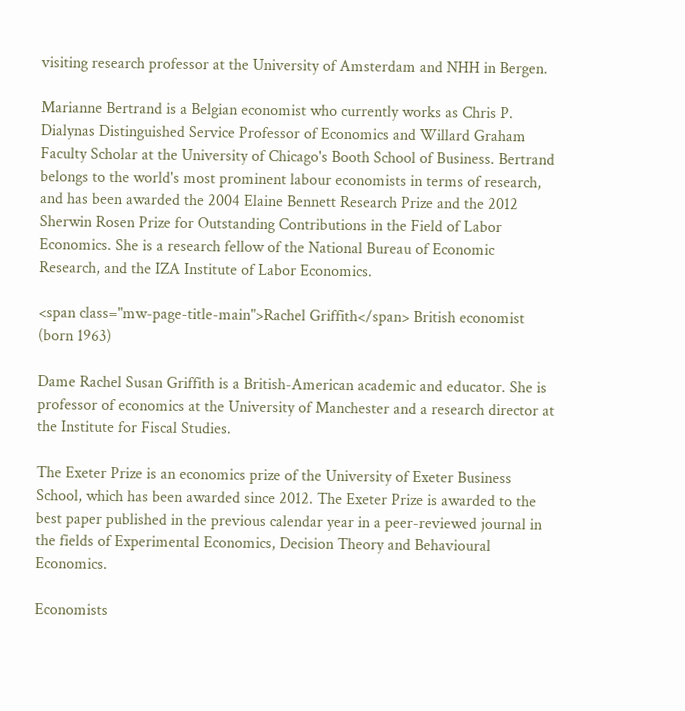visiting research professor at the University of Amsterdam and NHH in Bergen.

Marianne Bertrand is a Belgian economist who currently works as Chris P. Dialynas Distinguished Service Professor of Economics and Willard Graham Faculty Scholar at the University of Chicago's Booth School of Business. Bertrand belongs to the world's most prominent labour economists in terms of research, and has been awarded the 2004 Elaine Bennett Research Prize and the 2012 Sherwin Rosen Prize for Outstanding Contributions in the Field of Labor Economics. She is a research fellow of the National Bureau of Economic Research, and the IZA Institute of Labor Economics.

<span class="mw-page-title-main">Rachel Griffith</span> British economist (born 1963)

Dame Rachel Susan Griffith is a British-American academic and educator. She is professor of economics at the University of Manchester and a research director at the Institute for Fiscal Studies.

The Exeter Prize is an economics prize of the University of Exeter Business School, which has been awarded since 2012. The Exeter Prize is awarded to the best paper published in the previous calendar year in a peer-reviewed journal in the fields of Experimental Economics, Decision Theory and Behavioural Economics.

Economists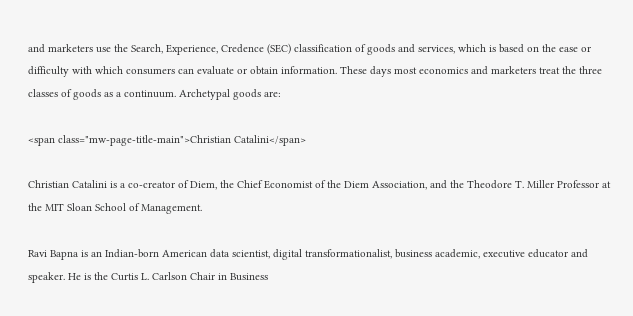and marketers use the Search, Experience, Credence (SEC) classification of goods and services, which is based on the ease or difficulty with which consumers can evaluate or obtain information. These days most economics and marketers treat the three classes of goods as a continuum. Archetypal goods are:

<span class="mw-page-title-main">Christian Catalini</span>

Christian Catalini is a co-creator of Diem, the Chief Economist of the Diem Association, and the Theodore T. Miller Professor at the MIT Sloan School of Management.

Ravi Bapna is an Indian-born American data scientist, digital transformationalist, business academic, executive educator and speaker. He is the Curtis L. Carlson Chair in Business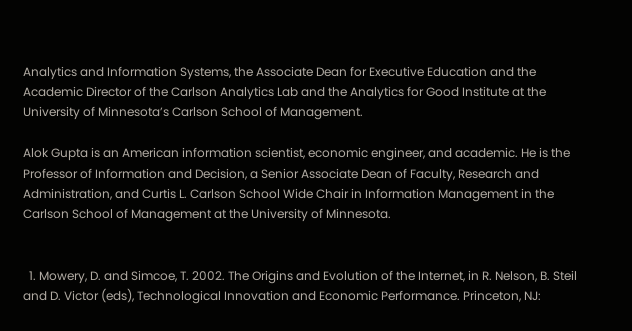Analytics and Information Systems, the Associate Dean for Executive Education and the Academic Director of the Carlson Analytics Lab and the Analytics for Good Institute at the University of Minnesota’s Carlson School of Management.

Alok Gupta is an American information scientist, economic engineer, and academic. He is the Professor of Information and Decision, a Senior Associate Dean of Faculty, Research and Administration, and Curtis L. Carlson School Wide Chair in Information Management in the Carlson School of Management at the University of Minnesota.


  1. Mowery, D. and Simcoe, T. 2002. The Origins and Evolution of the Internet, in R. Nelson, B. Steil and D. Victor (eds), Technological Innovation and Economic Performance. Princeton, NJ: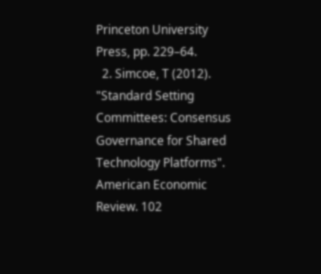Princeton University Press, pp. 229–64.
  2. Simcoe, T (2012). "Standard Setting Committees: Consensus Governance for Shared Technology Platforms". American Economic Review. 102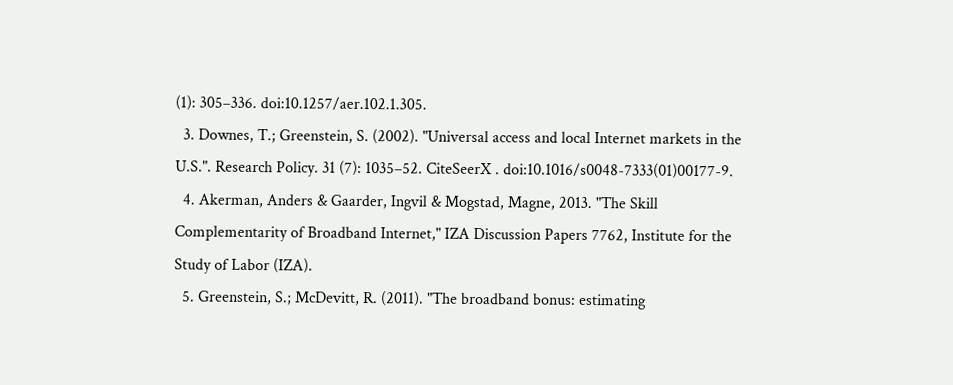(1): 305–336. doi:10.1257/aer.102.1.305.
  3. Downes, T.; Greenstein, S. (2002). "Universal access and local Internet markets in the U.S.". Research Policy. 31 (7): 1035–52. CiteSeerX . doi:10.1016/s0048-7333(01)00177-9.
  4. Akerman, Anders & Gaarder, Ingvil & Mogstad, Magne, 2013. "The Skill Complementarity of Broadband Internet," IZA Discussion Papers 7762, Institute for the Study of Labor (IZA).
  5. Greenstein, S.; McDevitt, R. (2011). "The broadband bonus: estimating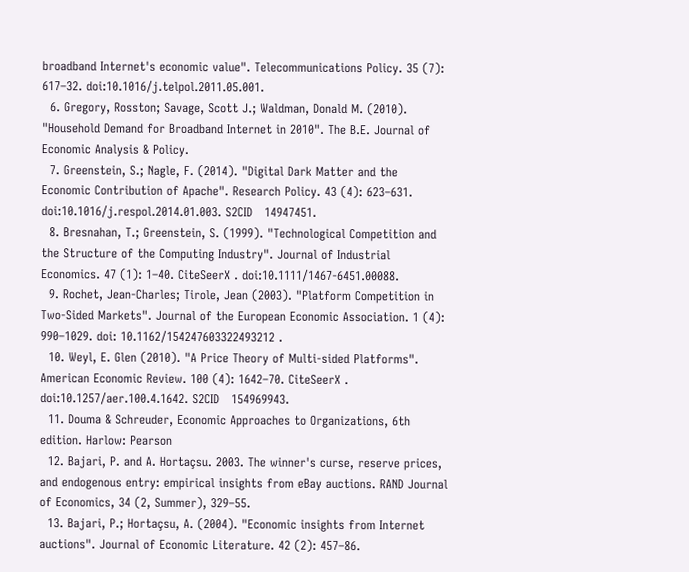broadband Internet's economic value". Telecommunications Policy. 35 (7): 617–32. doi:10.1016/j.telpol.2011.05.001.
  6. Gregory, Rosston; Savage, Scott J.; Waldman, Donald M. (2010). "Household Demand for Broadband Internet in 2010". The B.E. Journal of Economic Analysis & Policy.
  7. Greenstein, S.; Nagle, F. (2014). "Digital Dark Matter and the Economic Contribution of Apache". Research Policy. 43 (4): 623–631. doi:10.1016/j.respol.2014.01.003. S2CID   14947451.
  8. Bresnahan, T.; Greenstein, S. (1999). "Technological Competition and the Structure of the Computing Industry". Journal of Industrial Economics. 47 (1): 1–40. CiteSeerX . doi:10.1111/1467-6451.00088.
  9. Rochet, Jean-Charles; Tirole, Jean (2003). "Platform Competition in Two-Sided Markets". Journal of the European Economic Association. 1 (4): 990–1029. doi: 10.1162/154247603322493212 .
  10. Weyl, E. Glen (2010). "A Price Theory of Multi-sided Platforms". American Economic Review. 100 (4): 1642–70. CiteSeerX . doi:10.1257/aer.100.4.1642. S2CID   154969943.
  11. Douma & Schreuder, Economic Approaches to Organizations, 6th edition. Harlow: Pearson
  12. Bajari, P. and A. Hortaçsu. 2003. The winner's curse, reserve prices, and endogenous entry: empirical insights from eBay auctions. RAND Journal of Economics, 34 (2, Summer), 329–55.
  13. Bajari, P.; Hortaçsu, A. (2004). "Economic insights from Internet auctions". Journal of Economic Literature. 42 (2): 457–86.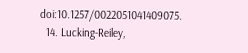doi:10.1257/0022051041409075.
  14. Lucking-Reiley,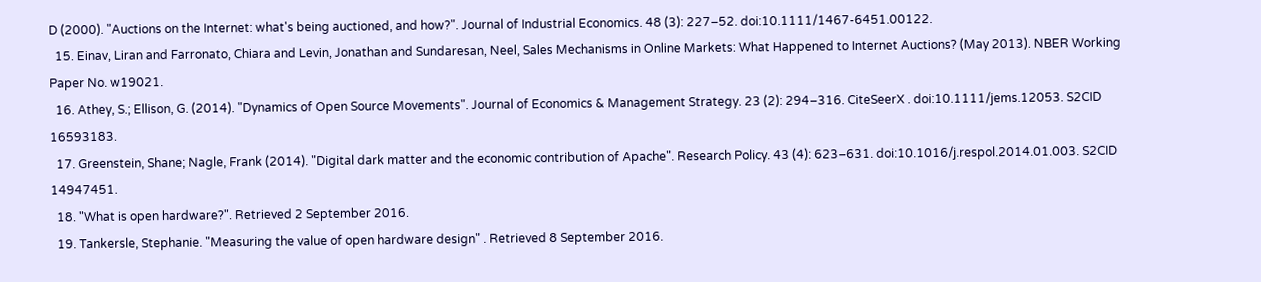D (2000). "Auctions on the Internet: what's being auctioned, and how?". Journal of Industrial Economics. 48 (3): 227–52. doi:10.1111/1467-6451.00122.
  15. Einav, Liran and Farronato, Chiara and Levin, Jonathan and Sundaresan, Neel, Sales Mechanisms in Online Markets: What Happened to Internet Auctions? (May 2013). NBER Working Paper No. w19021.
  16. Athey, S.; Ellison, G. (2014). "Dynamics of Open Source Movements". Journal of Economics & Management Strategy. 23 (2): 294–316. CiteSeerX . doi:10.1111/jems.12053. S2CID   16593183.
  17. Greenstein, Shane; Nagle, Frank (2014). "Digital dark matter and the economic contribution of Apache". Research Policy. 43 (4): 623–631. doi:10.1016/j.respol.2014.01.003. S2CID   14947451.
  18. "What is open hardware?". Retrieved 2 September 2016.
  19. Tankersle, Stephanie. "Measuring the value of open hardware design" . Retrieved 8 September 2016.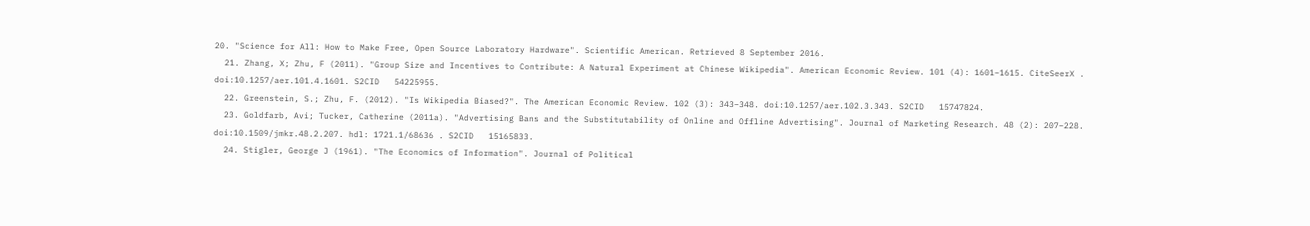20. "Science for All: How to Make Free, Open Source Laboratory Hardware". Scientific American. Retrieved 8 September 2016.
  21. Zhang, X; Zhu, F (2011). "Group Size and Incentives to Contribute: A Natural Experiment at Chinese Wikipedia". American Economic Review. 101 (4): 1601–1615. CiteSeerX . doi:10.1257/aer.101.4.1601. S2CID   54225955.
  22. Greenstein, S.; Zhu, F. (2012). "Is Wikipedia Biased?". The American Economic Review. 102 (3): 343–348. doi:10.1257/aer.102.3.343. S2CID   15747824.
  23. Goldfarb, Avi; Tucker, Catherine (2011a). "Advertising Bans and the Substitutability of Online and Offline Advertising". Journal of Marketing Research. 48 (2): 207–228. doi:10.1509/jmkr.48.2.207. hdl: 1721.1/68636 . S2CID   15165833.
  24. Stigler, George J (1961). "The Economics of Information". Journal of Political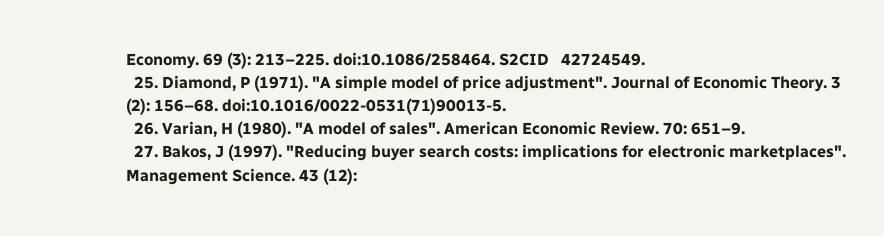Economy. 69 (3): 213–225. doi:10.1086/258464. S2CID   42724549.
  25. Diamond, P (1971). "A simple model of price adjustment". Journal of Economic Theory. 3 (2): 156–68. doi:10.1016/0022-0531(71)90013-5.
  26. Varian, H (1980). "A model of sales". American Economic Review. 70: 651–9.
  27. Bakos, J (1997). "Reducing buyer search costs: implications for electronic marketplaces". Management Science. 43 (12):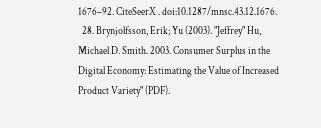1676–92. CiteSeerX . doi:10.1287/mnsc.43.12.1676.
  28. Brynjolfsson, Erik; Yu (2003). "Jeffrey" Hu, Michael D. Smith. 2003. Consumer Surplus in the Digital Economy: Estimating the Value of Increased Product Variety" (PDF).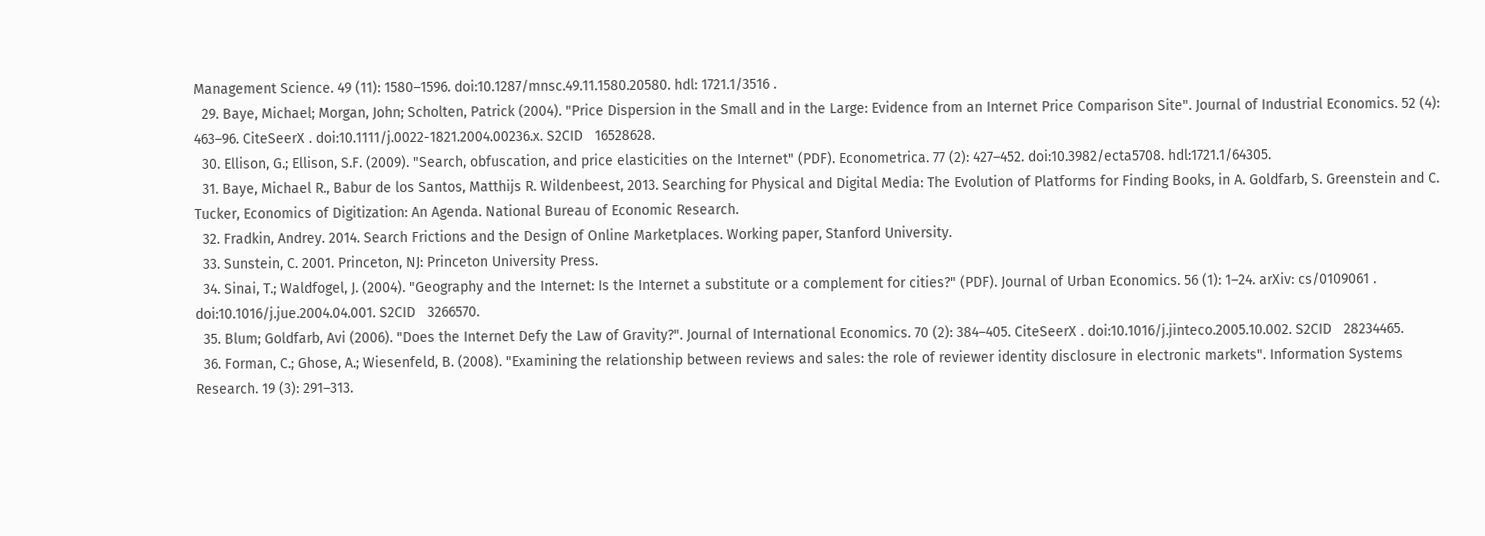Management Science. 49 (11): 1580–1596. doi:10.1287/mnsc.49.11.1580.20580. hdl: 1721.1/3516 .
  29. Baye, Michael; Morgan, John; Scholten, Patrick (2004). "Price Dispersion in the Small and in the Large: Evidence from an Internet Price Comparison Site". Journal of Industrial Economics. 52 (4): 463–96. CiteSeerX . doi:10.1111/j.0022-1821.2004.00236.x. S2CID   16528628.
  30. Ellison, G.; Ellison, S.F. (2009). "Search, obfuscation, and price elasticities on the Internet" (PDF). Econometrica. 77 (2): 427–452. doi:10.3982/ecta5708. hdl:1721.1/64305.
  31. Baye, Michael R., Babur de los Santos, Matthijs R. Wildenbeest, 2013. Searching for Physical and Digital Media: The Evolution of Platforms for Finding Books, in A. Goldfarb, S. Greenstein and C. Tucker, Economics of Digitization: An Agenda. National Bureau of Economic Research.
  32. Fradkin, Andrey. 2014. Search Frictions and the Design of Online Marketplaces. Working paper, Stanford University.
  33. Sunstein, C. 2001. Princeton, NJ: Princeton University Press.
  34. Sinai, T.; Waldfogel, J. (2004). "Geography and the Internet: Is the Internet a substitute or a complement for cities?" (PDF). Journal of Urban Economics. 56 (1): 1–24. arXiv: cs/0109061 . doi:10.1016/j.jue.2004.04.001. S2CID   3266570.
  35. Blum; Goldfarb, Avi (2006). "Does the Internet Defy the Law of Gravity?". Journal of International Economics. 70 (2): 384–405. CiteSeerX . doi:10.1016/j.jinteco.2005.10.002. S2CID   28234465.
  36. Forman, C.; Ghose, A.; Wiesenfeld, B. (2008). "Examining the relationship between reviews and sales: the role of reviewer identity disclosure in electronic markets". Information Systems Research. 19 (3): 291–313.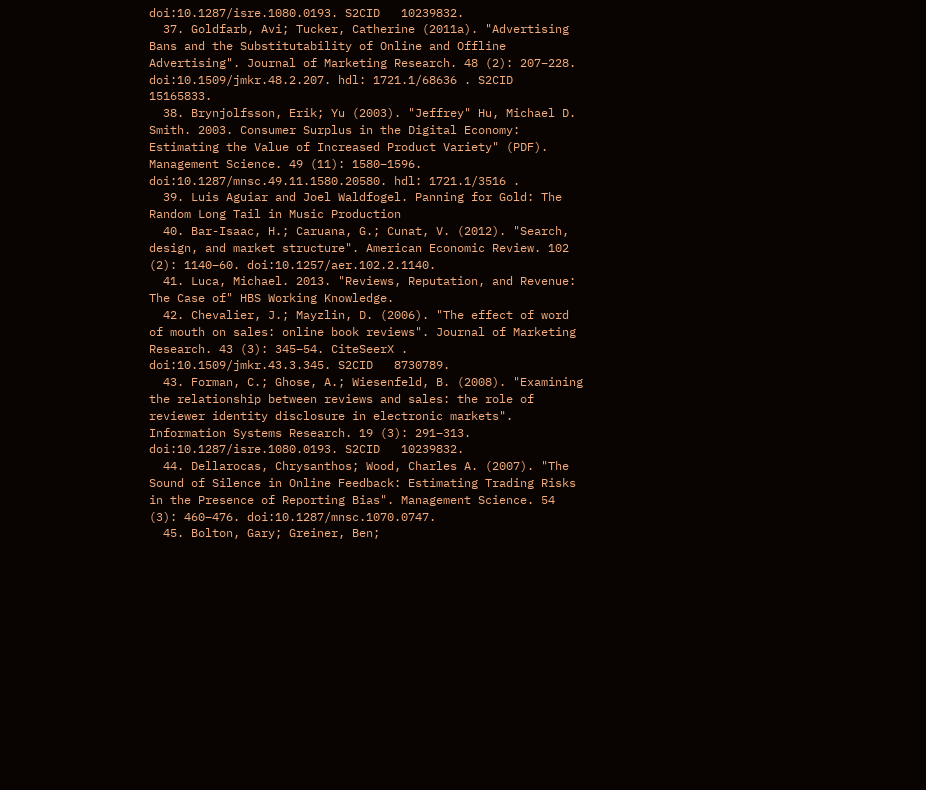doi:10.1287/isre.1080.0193. S2CID   10239832.
  37. Goldfarb, Avi; Tucker, Catherine (2011a). "Advertising Bans and the Substitutability of Online and Offline Advertising". Journal of Marketing Research. 48 (2): 207–228. doi:10.1509/jmkr.48.2.207. hdl: 1721.1/68636 . S2CID   15165833.
  38. Brynjolfsson, Erik; Yu (2003). "Jeffrey" Hu, Michael D. Smith. 2003. Consumer Surplus in the Digital Economy: Estimating the Value of Increased Product Variety" (PDF). Management Science. 49 (11): 1580–1596. doi:10.1287/mnsc.49.11.1580.20580. hdl: 1721.1/3516 .
  39. Luis Aguiar and Joel Waldfogel. Panning for Gold: The Random Long Tail in Music Production
  40. Bar-Isaac, H.; Caruana, G.; Cunat, V. (2012). "Search, design, and market structure". American Economic Review. 102 (2): 1140–60. doi:10.1257/aer.102.2.1140.
  41. Luca, Michael. 2013. "Reviews, Reputation, and Revenue: The Case of" HBS Working Knowledge.
  42. Chevalier, J.; Mayzlin, D. (2006). "The effect of word of mouth on sales: online book reviews". Journal of Marketing Research. 43 (3): 345–54. CiteSeerX . doi:10.1509/jmkr.43.3.345. S2CID   8730789.
  43. Forman, C.; Ghose, A.; Wiesenfeld, B. (2008). "Examining the relationship between reviews and sales: the role of reviewer identity disclosure in electronic markets". Information Systems Research. 19 (3): 291–313. doi:10.1287/isre.1080.0193. S2CID   10239832.
  44. Dellarocas, Chrysanthos; Wood, Charles A. (2007). "The Sound of Silence in Online Feedback: Estimating Trading Risks in the Presence of Reporting Bias". Management Science. 54 (3): 460–476. doi:10.1287/mnsc.1070.0747.
  45. Bolton, Gary; Greiner, Ben;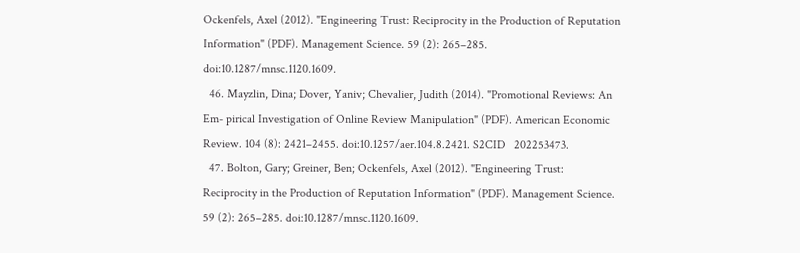Ockenfels, Axel (2012). "Engineering Trust: Reciprocity in the Production of Reputation Information" (PDF). Management Science. 59 (2): 265–285. doi:10.1287/mnsc.1120.1609.
  46. Mayzlin, Dina; Dover, Yaniv; Chevalier, Judith (2014). "Promotional Reviews: An Em- pirical Investigation of Online Review Manipulation" (PDF). American Economic Review. 104 (8): 2421–2455. doi:10.1257/aer.104.8.2421. S2CID   202253473.
  47. Bolton, Gary; Greiner, Ben; Ockenfels, Axel (2012). "Engineering Trust: Reciprocity in the Production of Reputation Information" (PDF). Management Science. 59 (2): 265–285. doi:10.1287/mnsc.1120.1609.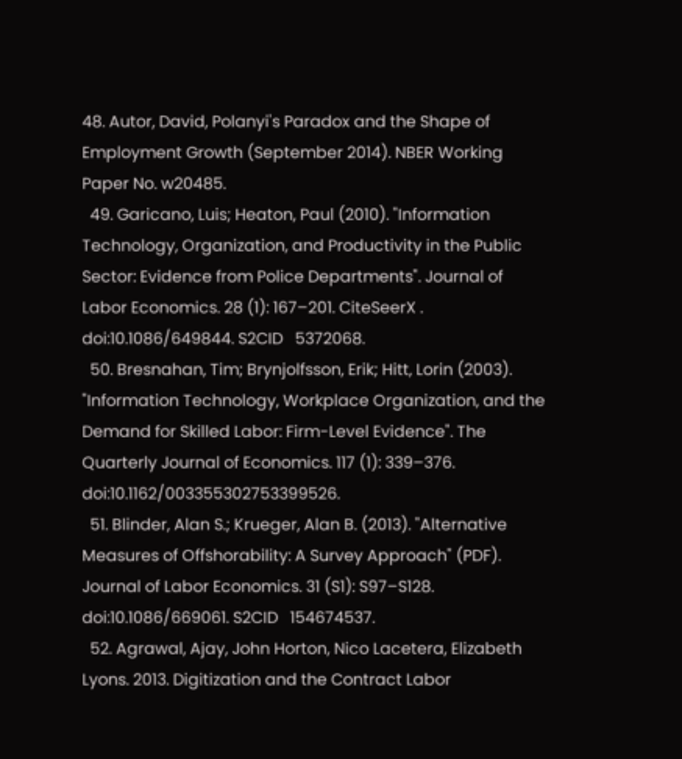48. Autor, David, Polanyi's Paradox and the Shape of Employment Growth (September 2014). NBER Working Paper No. w20485.
  49. Garicano, Luis; Heaton, Paul (2010). "Information Technology, Organization, and Productivity in the Public Sector: Evidence from Police Departments". Journal of Labor Economics. 28 (1): 167–201. CiteSeerX . doi:10.1086/649844. S2CID   5372068.
  50. Bresnahan, Tim; Brynjolfsson, Erik; Hitt, Lorin (2003). "Information Technology, Workplace Organization, and the Demand for Skilled Labor: Firm-Level Evidence". The Quarterly Journal of Economics. 117 (1): 339–376. doi:10.1162/003355302753399526.
  51. Blinder, Alan S.; Krueger, Alan B. (2013). "Alternative Measures of Offshorability: A Survey Approach" (PDF). Journal of Labor Economics. 31 (S1): S97–S128. doi:10.1086/669061. S2CID   154674537.
  52. Agrawal, Ajay, John Horton, Nico Lacetera, Elizabeth Lyons. 2013. Digitization and the Contract Labor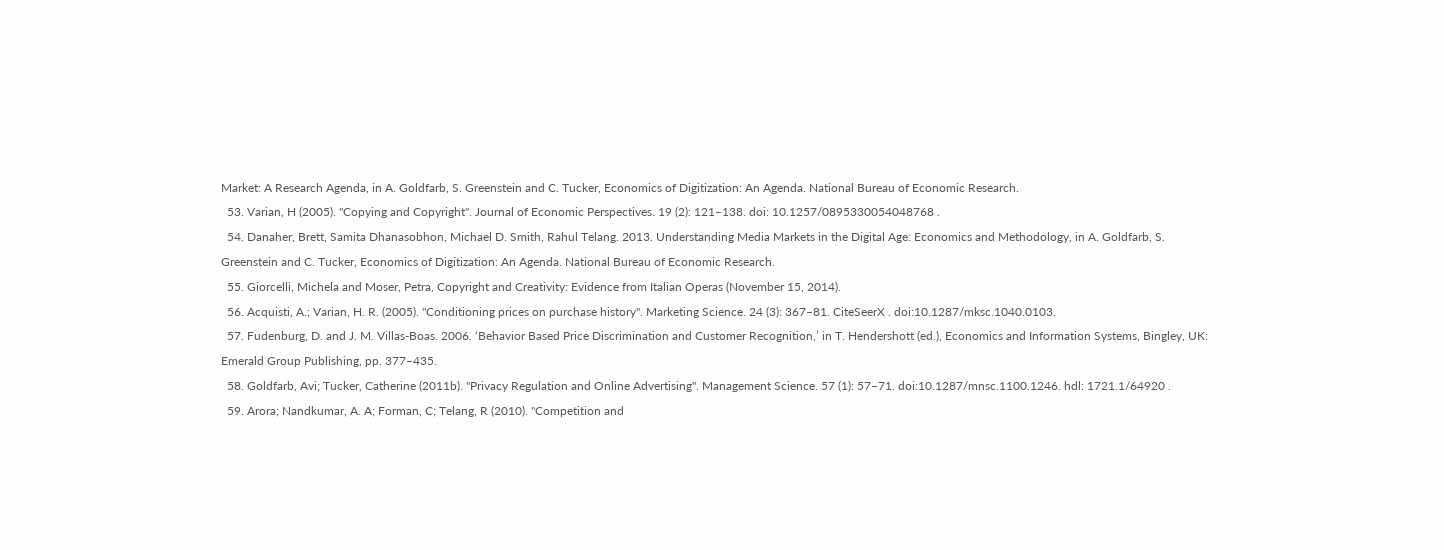Market: A Research Agenda, in A. Goldfarb, S. Greenstein and C. Tucker, Economics of Digitization: An Agenda. National Bureau of Economic Research.
  53. Varian, H (2005). "Copying and Copyright". Journal of Economic Perspectives. 19 (2): 121–138. doi: 10.1257/0895330054048768 .
  54. Danaher, Brett, Samita Dhanasobhon, Michael D. Smith, Rahul Telang. 2013. Understanding Media Markets in the Digital Age: Economics and Methodology, in A. Goldfarb, S. Greenstein and C. Tucker, Economics of Digitization: An Agenda. National Bureau of Economic Research.
  55. Giorcelli, Michela and Moser, Petra, Copyright and Creativity: Evidence from Italian Operas (November 15, 2014).
  56. Acquisti, A.; Varian, H. R. (2005). "Conditioning prices on purchase history". Marketing Science. 24 (3): 367–81. CiteSeerX . doi:10.1287/mksc.1040.0103.
  57. Fudenburg, D. and J. M. Villas-Boas. 2006. ‘Behavior Based Price Discrimination and Customer Recognition,’ in T. Hendershott (ed.), Economics and Information Systems, Bingley, UK: Emerald Group Publishing, pp. 377–435.
  58. Goldfarb, Avi; Tucker, Catherine (2011b). "Privacy Regulation and Online Advertising". Management Science. 57 (1): 57–71. doi:10.1287/mnsc.1100.1246. hdl: 1721.1/64920 .
  59. Arora; Nandkumar, A. A; Forman, C; Telang, R (2010). "Competition and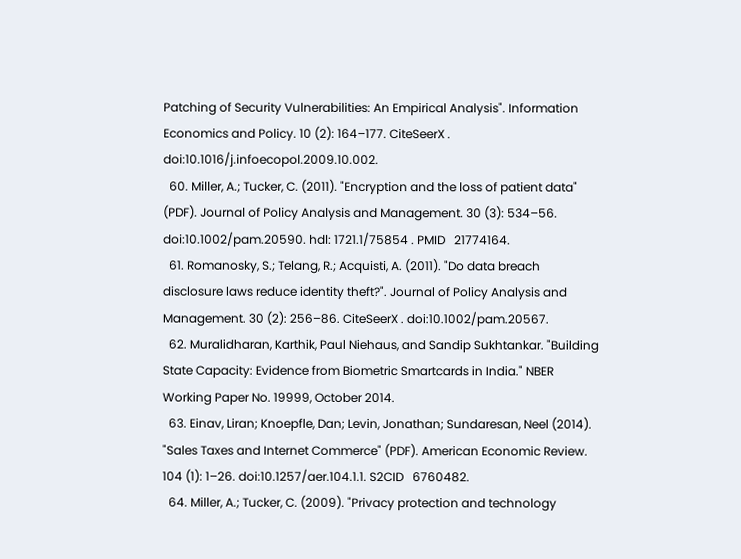Patching of Security Vulnerabilities: An Empirical Analysis". Information Economics and Policy. 10 (2): 164–177. CiteSeerX . doi:10.1016/j.infoecopol.2009.10.002.
  60. Miller, A.; Tucker, C. (2011). "Encryption and the loss of patient data" (PDF). Journal of Policy Analysis and Management. 30 (3): 534–56. doi:10.1002/pam.20590. hdl: 1721.1/75854 . PMID   21774164.
  61. Romanosky, S.; Telang, R.; Acquisti, A. (2011). "Do data breach disclosure laws reduce identity theft?". Journal of Policy Analysis and Management. 30 (2): 256–86. CiteSeerX . doi:10.1002/pam.20567.
  62. Muralidharan, Karthik, Paul Niehaus, and Sandip Sukhtankar. "Building State Capacity: Evidence from Biometric Smartcards in India." NBER Working Paper No. 19999, October 2014.
  63. Einav, Liran; Knoepfle, Dan; Levin, Jonathan; Sundaresan, Neel (2014). "Sales Taxes and Internet Commerce" (PDF). American Economic Review. 104 (1): 1–26. doi:10.1257/aer.104.1.1. S2CID   6760482.
  64. Miller, A.; Tucker, C. (2009). "Privacy protection and technology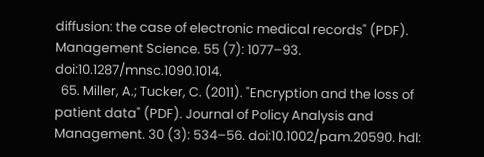diffusion: the case of electronic medical records" (PDF). Management Science. 55 (7): 1077–93. doi:10.1287/mnsc.1090.1014.
  65. Miller, A.; Tucker, C. (2011). "Encryption and the loss of patient data" (PDF). Journal of Policy Analysis and Management. 30 (3): 534–56. doi:10.1002/pam.20590. hdl: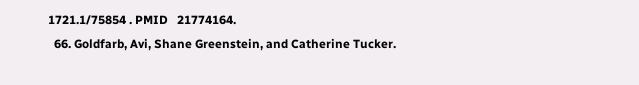1721.1/75854 . PMID   21774164.
  66. Goldfarb, Avi, Shane Greenstein, and Catherine Tucker.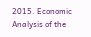2015. Economic Analysis of the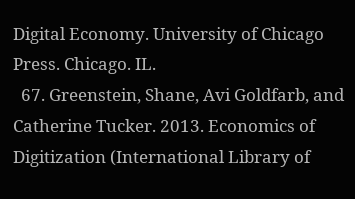Digital Economy. University of Chicago Press. Chicago. IL.
  67. Greenstein, Shane, Avi Goldfarb, and Catherine Tucker. 2013. Economics of Digitization (International Library of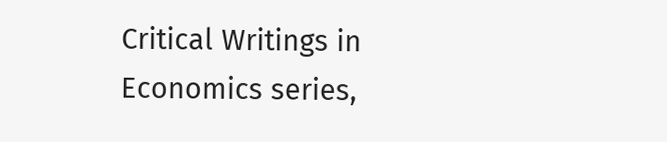Critical Writings in Economics series,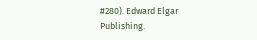#280). Edward Elgar Publishing.